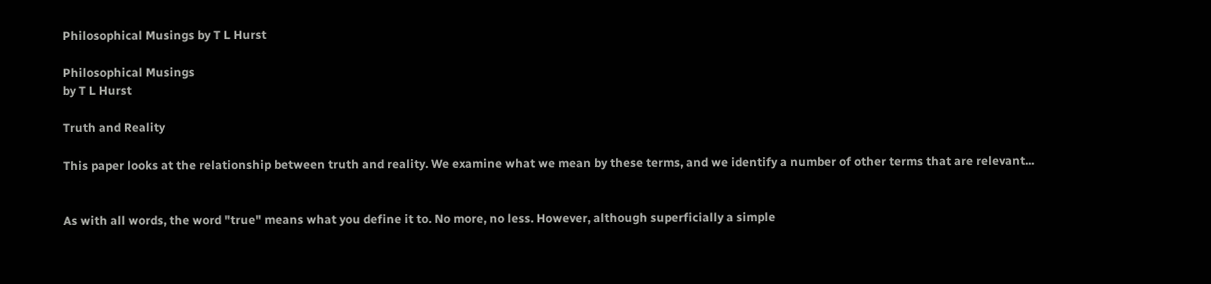Philosophical Musings by T L Hurst

Philosophical Musings
by T L Hurst

Truth and Reality

This paper looks at the relationship between truth and reality. We examine what we mean by these terms, and we identify a number of other terms that are relevant...


As with all words, the word "true" means what you define it to. No more, no less. However, although superficially a simple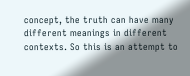concept, the truth can have many different meanings in different contexts. So this is an attempt to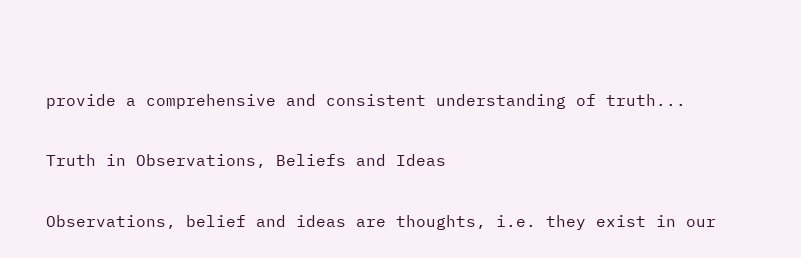provide a comprehensive and consistent understanding of truth...

Truth in Observations, Beliefs and Ideas

Observations, belief and ideas are thoughts, i.e. they exist in our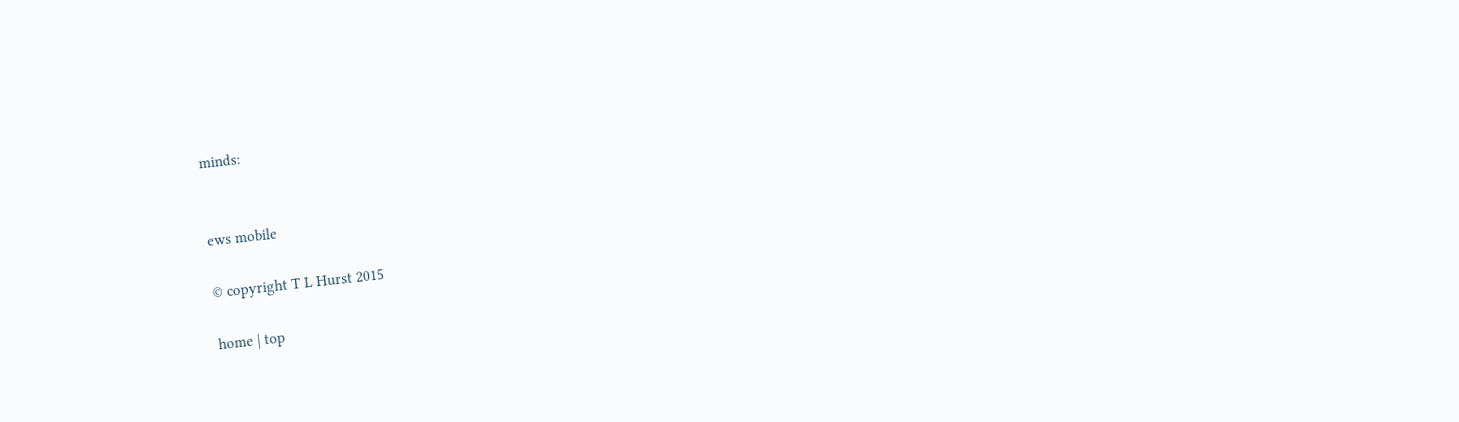minds:


ews mobile

© copyright T L Hurst 2015

home | top